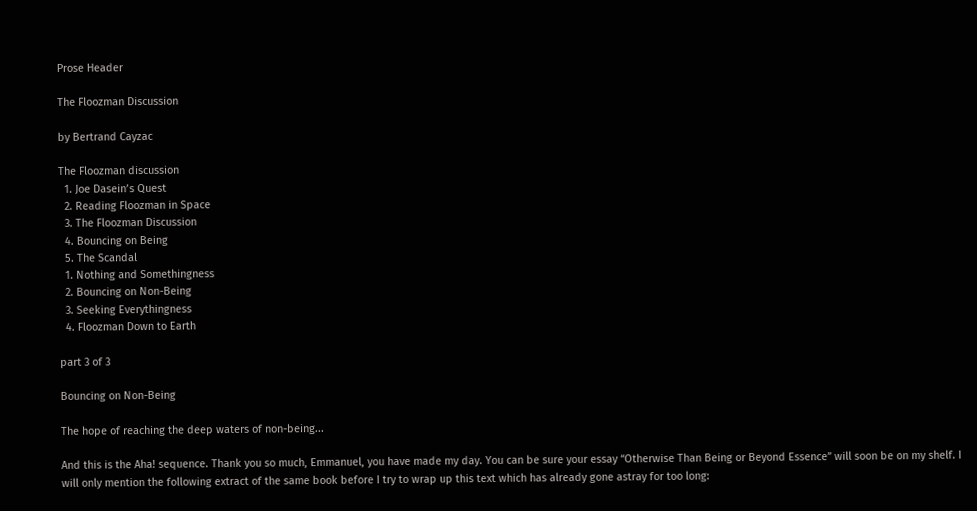Prose Header

The Floozman Discussion

by Bertrand Cayzac

The Floozman discussion
  1. Joe Dasein’s Quest
  2. Reading Floozman in Space
  3. The Floozman Discussion
  4. Bouncing on Being
  5. The Scandal
  1. Nothing and Somethingness
  2. Bouncing on Non-Being
  3. Seeking Everythingness
  4. Floozman Down to Earth

part 3 of 3

Bouncing on Non-Being

The hope of reaching the deep waters of non-being...

And this is the Aha! sequence. Thank you so much, Emmanuel, you have made my day. You can be sure your essay “Otherwise Than Being or Beyond Essence” will soon be on my shelf. I will only mention the following extract of the same book before I try to wrap up this text which has already gone astray for too long: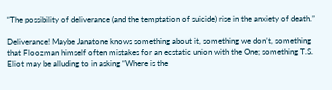“The possibility of deliverance (and the temptation of suicide) rise in the anxiety of death.”

Deliverance! Maybe Janatone knows something about it, something we don’t, something that Floozman himself often mistakes for an ecstatic union with the One; something T.S. Eliot may be alluding to in asking “Where is the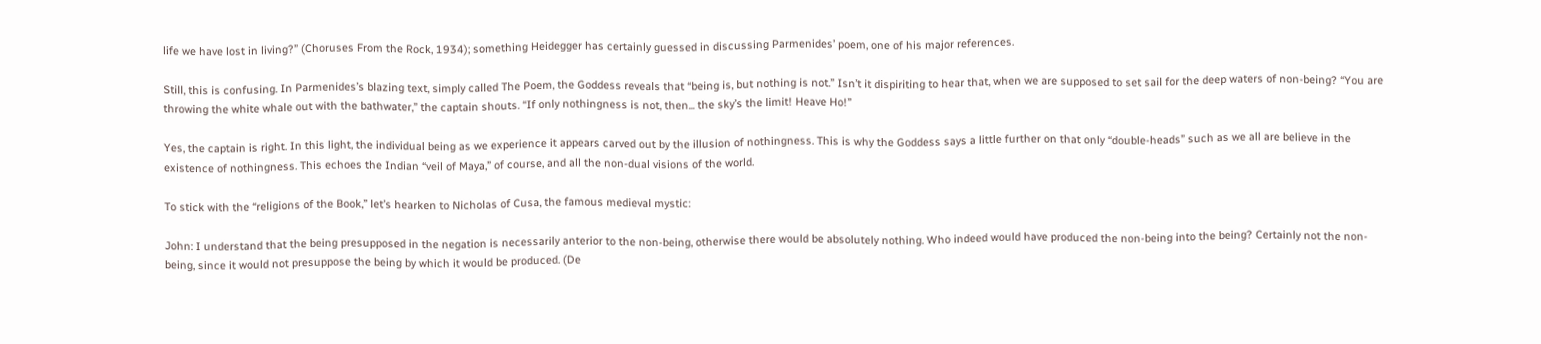life we have lost in living?” (Choruses From the Rock, 1934); something Heidegger has certainly guessed in discussing Parmenides’ poem, one of his major references.

Still, this is confusing. In Parmenides’s blazing text, simply called The Poem, the Goddess reveals that “being is, but nothing is not.” Isn’t it dispiriting to hear that, when we are supposed to set sail for the deep waters of non-being? “You are throwing the white whale out with the bathwater,” the captain shouts. “If only nothingness is not, then... the sky’s the limit! Heave Ho!”

Yes, the captain is right. In this light, the individual being as we experience it appears carved out by the illusion of nothingness. This is why the Goddess says a little further on that only “double-heads” such as we all are believe in the existence of nothingness. This echoes the Indian “veil of Maya,” of course, and all the non-dual visions of the world.

To stick with the “religions of the Book,” let’s hearken to Nicholas of Cusa, the famous medieval mystic:

John: I understand that the being presupposed in the negation is necessarily anterior to the non-being, otherwise there would be absolutely nothing. Who indeed would have produced the non-being into the being? Certainly not the non-being, since it would not presuppose the being by which it would be produced. (De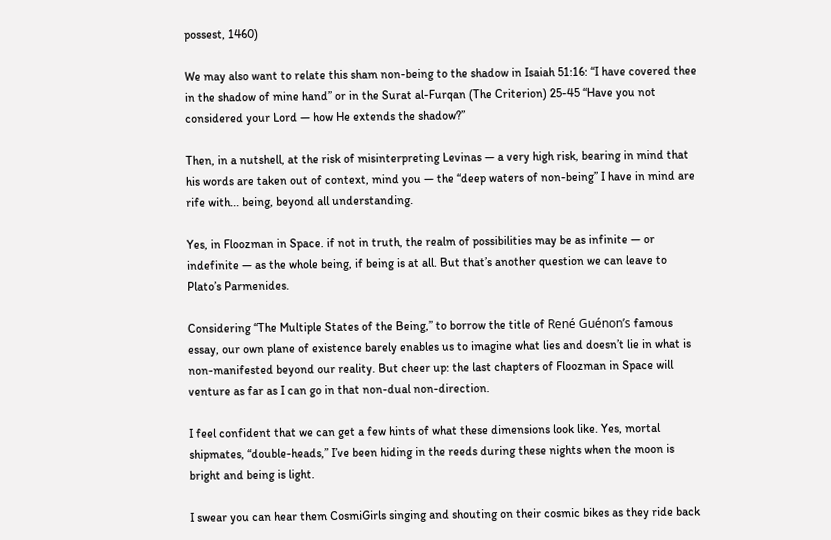possest, 1460)

We may also want to relate this sham non-being to the shadow in Isaiah 51:16: “I have covered thee in the shadow of mine hand” or in the Surat al-Furqan (The Criterion) 25-45 “Have you not considered your Lord — how He extends the shadow?”

Then, in a nutshell, at the risk of misinterpreting Levinas — a very high risk, bearing in mind that his words are taken out of context, mind you — the “deep waters of non-being” I have in mind are rife with... being, beyond all understanding.

Yes, in Floozman in Space. if not in truth, the realm of possibilities may be as infinite — or indefinite — as the whole being, if being is at all. But that’s another question we can leave to Plato’s Parmenides.

Considering “The Multiple States of the Being,” to borrow the title of René Guénon’s famous essay, our own plane of existence barely enables us to imagine what lies and doesn’t lie in what is non-manifested beyond our reality. But cheer up: the last chapters of Floozman in Space will venture as far as I can go in that non-dual non-direction.

I feel confident that we can get a few hints of what these dimensions look like. Yes, mortal shipmates, “double-heads,” I’ve been hiding in the reeds during these nights when the moon is bright and being is light.

I swear you can hear them CosmiGirls singing and shouting on their cosmic bikes as they ride back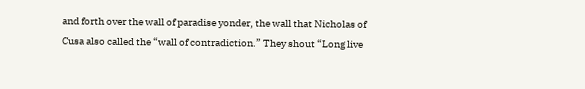and forth over the wall of paradise yonder, the wall that Nicholas of Cusa also called the “wall of contradiction.” They shout “Long live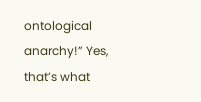ontological anarchy!” Yes, that’s what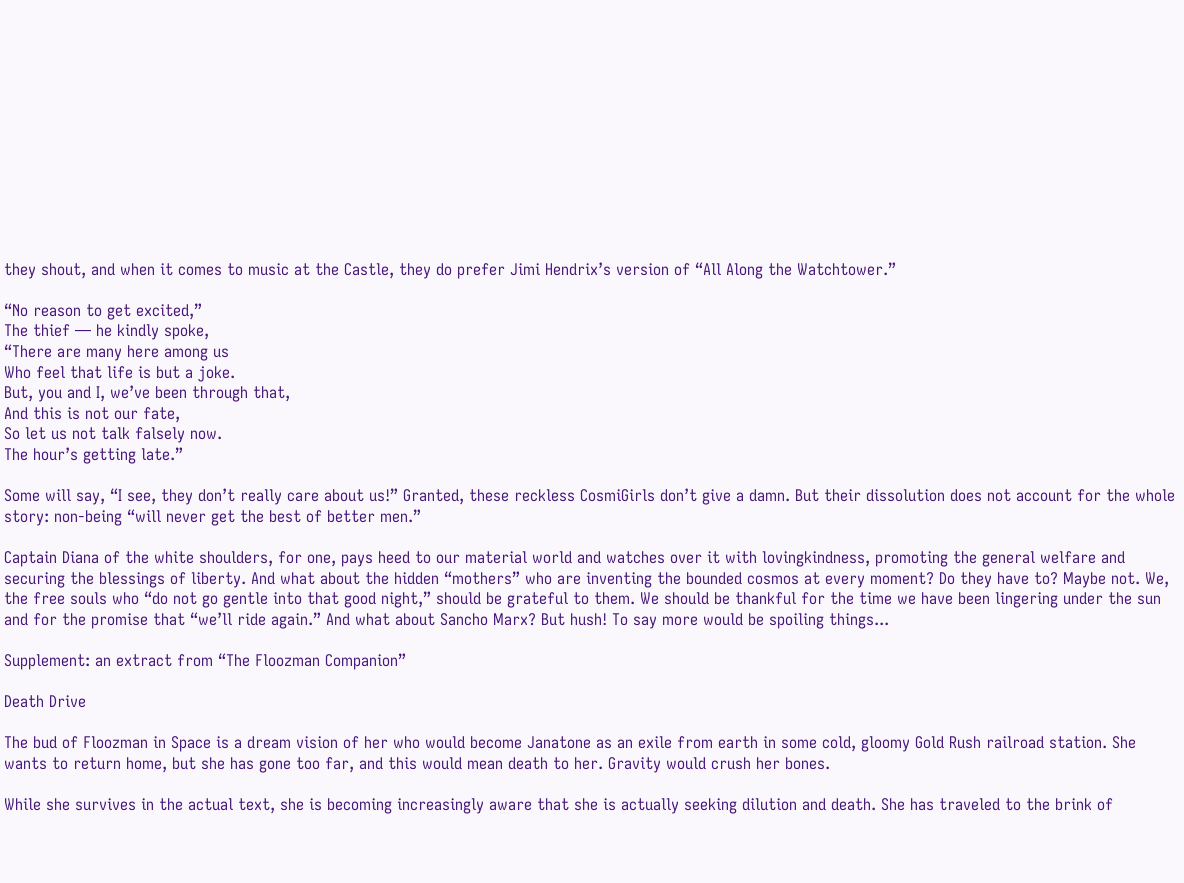they shout, and when it comes to music at the Castle, they do prefer Jimi Hendrix’s version of “All Along the Watchtower.”

“No reason to get excited,”
The thief — he kindly spoke,
“There are many here among us
Who feel that life is but a joke.
But, you and I, we’ve been through that,
And this is not our fate,
So let us not talk falsely now.
The hour’s getting late.”

Some will say, “I see, they don’t really care about us!” Granted, these reckless CosmiGirls don’t give a damn. But their dissolution does not account for the whole story: non-being “will never get the best of better men.”

Captain Diana of the white shoulders, for one, pays heed to our material world and watches over it with lovingkindness, promoting the general welfare and securing the blessings of liberty. And what about the hidden “mothers” who are inventing the bounded cosmos at every moment? Do they have to? Maybe not. We, the free souls who “do not go gentle into that good night,” should be grateful to them. We should be thankful for the time we have been lingering under the sun and for the promise that “we’ll ride again.” And what about Sancho Marx? But hush! To say more would be spoiling things...

Supplement: an extract from “The Floozman Companion”

Death Drive

The bud of Floozman in Space is a dream vision of her who would become Janatone as an exile from earth in some cold, gloomy Gold Rush railroad station. She wants to return home, but she has gone too far, and this would mean death to her. Gravity would crush her bones.

While she survives in the actual text, she is becoming increasingly aware that she is actually seeking dilution and death. She has traveled to the brink of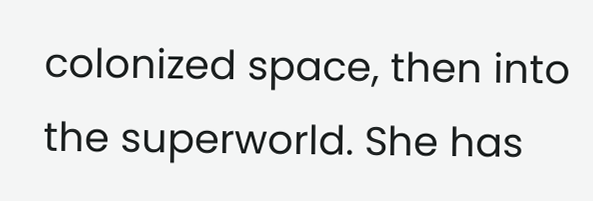colonized space, then into the superworld. She has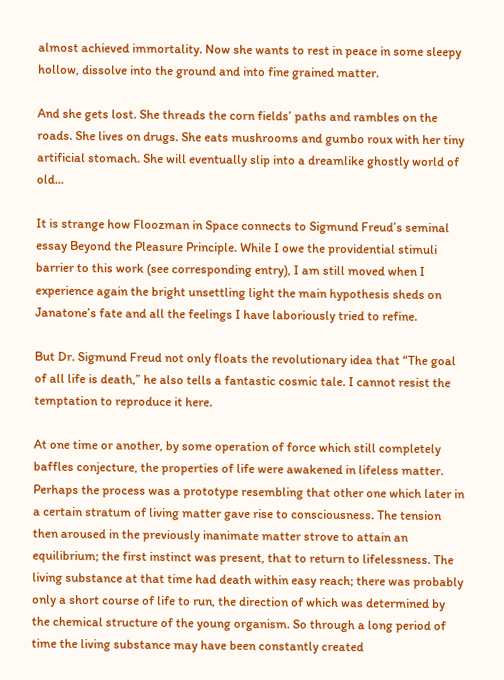almost achieved immortality. Now she wants to rest in peace in some sleepy hollow, dissolve into the ground and into fine grained matter.

And she gets lost. She threads the corn fields’ paths and rambles on the roads. She lives on drugs. She eats mushrooms and gumbo roux with her tiny artificial stomach. She will eventually slip into a dreamlike ghostly world of old...

It is strange how Floozman in Space connects to Sigmund Freud’s seminal essay Beyond the Pleasure Principle. While I owe the providential stimuli barrier to this work (see corresponding entry), I am still moved when I experience again the bright unsettling light the main hypothesis sheds on Janatone’s fate and all the feelings I have laboriously tried to refine.

But Dr. Sigmund Freud not only floats the revolutionary idea that “The goal of all life is death,” he also tells a fantastic cosmic tale. I cannot resist the temptation to reproduce it here.

At one time or another, by some operation of force which still completely baffles conjecture, the properties of life were awakened in lifeless matter. Perhaps the process was a prototype resembling that other one which later in a certain stratum of living matter gave rise to consciousness. The tension then aroused in the previously inanimate matter strove to attain an equilibrium; the first instinct was present, that to return to lifelessness. The living substance at that time had death within easy reach; there was probably only a short course of life to run, the direction of which was determined by the chemical structure of the young organism. So through a long period of time the living substance may have been constantly created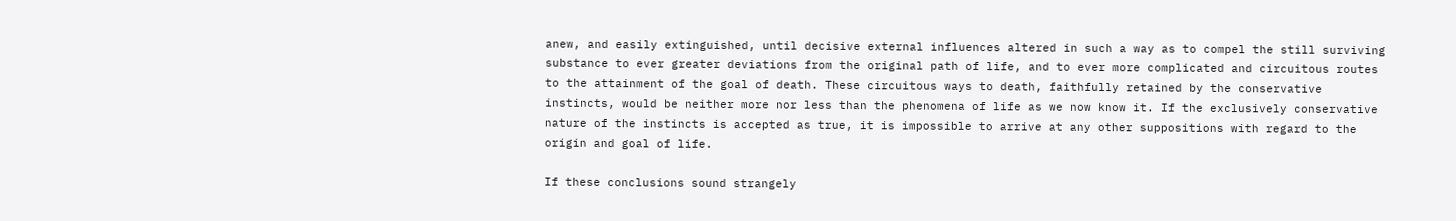anew, and easily extinguished, until decisive external influences altered in such a way as to compel the still surviving substance to ever greater deviations from the original path of life, and to ever more complicated and circuitous routes to the attainment of the goal of death. These circuitous ways to death, faithfully retained by the conservative instincts, would be neither more nor less than the phenomena of life as we now know it. If the exclusively conservative nature of the instincts is accepted as true, it is impossible to arrive at any other suppositions with regard to the origin and goal of life.

If these conclusions sound strangely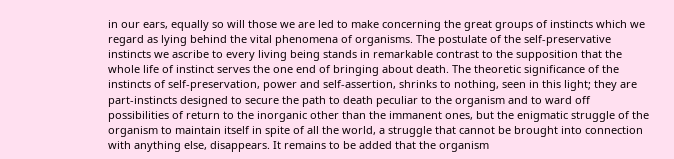in our ears, equally so will those we are led to make concerning the great groups of instincts which we regard as lying behind the vital phenomena of organisms. The postulate of the self-preservative instincts we ascribe to every living being stands in remarkable contrast to the supposition that the whole life of instinct serves the one end of bringing about death. The theoretic significance of the instincts of self-preservation, power and self-assertion, shrinks to nothing, seen in this light; they are part-instincts designed to secure the path to death peculiar to the organism and to ward off possibilities of return to the inorganic other than the immanent ones, but the enigmatic struggle of the organism to maintain itself in spite of all the world, a struggle that cannot be brought into connection with anything else, disappears. It remains to be added that the organism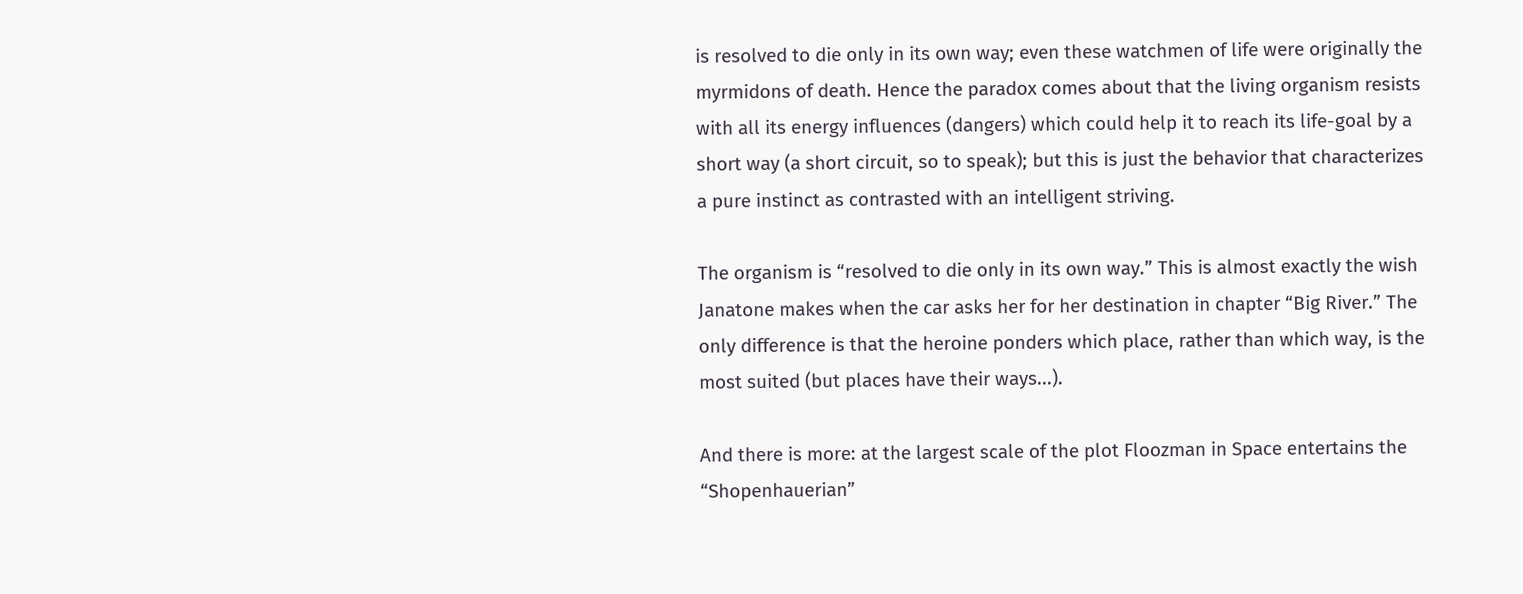is resolved to die only in its own way; even these watchmen of life were originally the myrmidons of death. Hence the paradox comes about that the living organism resists with all its energy influences (dangers) which could help it to reach its life-goal by a short way (a short circuit, so to speak); but this is just the behavior that characterizes a pure instinct as contrasted with an intelligent striving.

The organism is “resolved to die only in its own way.” This is almost exactly the wish Janatone makes when the car asks her for her destination in chapter “Big River.” The only difference is that the heroine ponders which place, rather than which way, is the most suited (but places have their ways...).

And there is more: at the largest scale of the plot Floozman in Space entertains the “Shopenhauerian”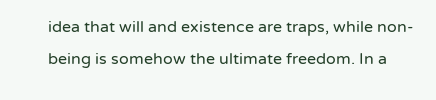idea that will and existence are traps, while non-being is somehow the ultimate freedom. In a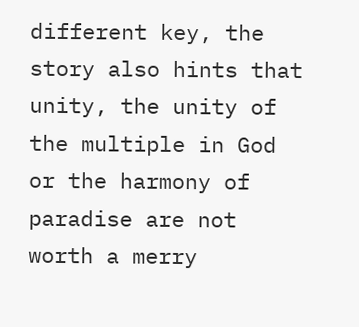different key, the story also hints that unity, the unity of the multiple in God or the harmony of paradise are not worth a merry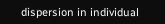dispersion in individual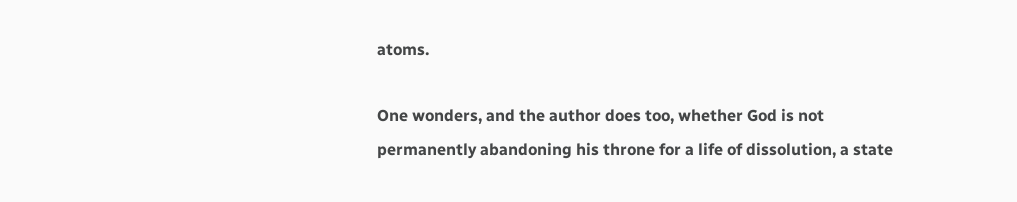atoms.

One wonders, and the author does too, whether God is not permanently abandoning his throne for a life of dissolution, a state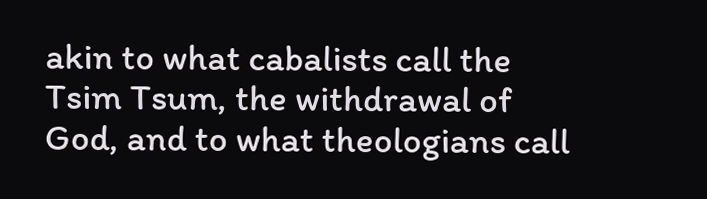akin to what cabalists call the Tsim Tsum, the withdrawal of God, and to what theologians call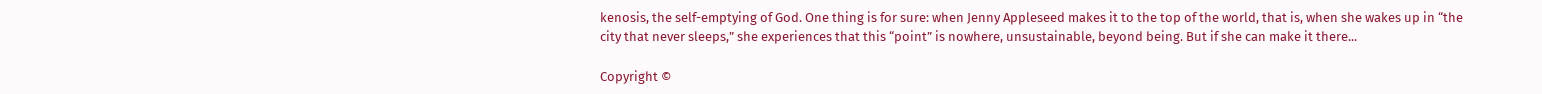kenosis, the self-emptying of God. One thing is for sure: when Jenny Appleseed makes it to the top of the world, that is, when she wakes up in “the city that never sleeps,” she experiences that this “point” is nowhere, unsustainable, beyond being. But if she can make it there...

Copyright ©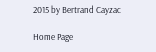2015 by Bertrand Cayzac

Home Page